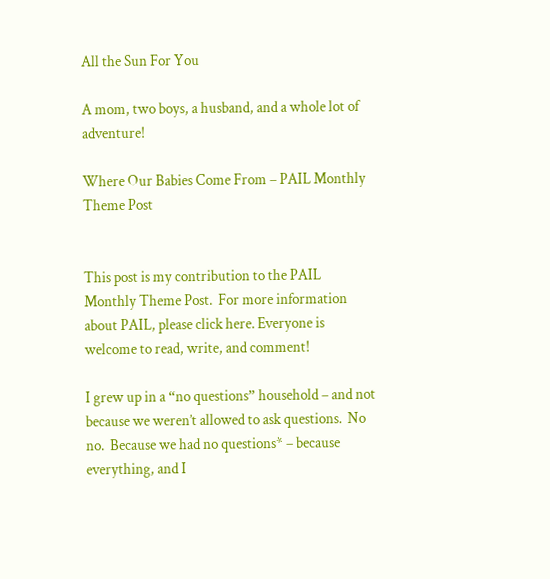All the Sun For You

A mom, two boys, a husband, and a whole lot of adventure!

Where Our Babies Come From – PAIL Monthly Theme Post


This post is my contribution to the PAIL Monthly Theme Post.  For more information about PAIL, please click here. Everyone is welcome to read, write, and comment!

I grew up in a “no questions” household – and not because we weren’t allowed to ask questions.  No no.  Because we had no questions* – because everything, and I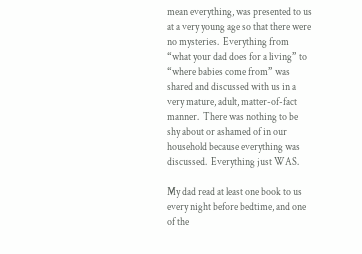mean everything, was presented to us at a very young age so that there were no mysteries.  Everything from “what your dad does for a living” to “where babies come from” was shared and discussed with us in a very mature, adult, matter-of-fact manner.  There was nothing to be shy about or ashamed of in our household because everything was discussed.  Everything just WAS.

My dad read at least one book to us every night before bedtime, and one of the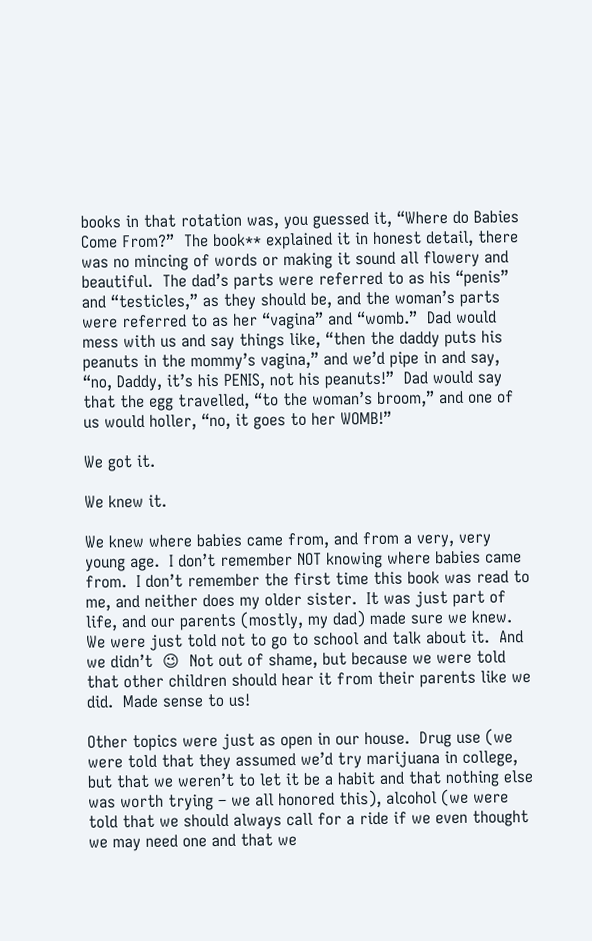books in that rotation was, you guessed it, “Where do Babies Come From?”  The book** explained it in honest detail, there was no mincing of words or making it sound all flowery and beautiful.  The dad’s parts were referred to as his “penis” and “testicles,” as they should be, and the woman’s parts were referred to as her “vagina” and “womb.”  Dad would mess with us and say things like, “then the daddy puts his peanuts in the mommy’s vagina,” and we’d pipe in and say, “no, Daddy, it’s his PENIS, not his peanuts!”  Dad would say that the egg travelled, “to the woman’s broom,” and one of us would holler, “no, it goes to her WOMB!”

We got it.

We knew it.

We knew where babies came from, and from a very, very young age.  I don’t remember NOT knowing where babies came from.  I don’t remember the first time this book was read to me, and neither does my older sister.  It was just part of life, and our parents (mostly, my dad) made sure we knew.  We were just told not to go to school and talk about it.  And we didn’t  😉  Not out of shame, but because we were told that other children should hear it from their parents like we did.  Made sense to us!

Other topics were just as open in our house.  Drug use (we were told that they assumed we’d try marijuana in college, but that we weren’t to let it be a habit and that nothing else was worth trying – we all honored this), alcohol (we were told that we should always call for a ride if we even thought we may need one and that we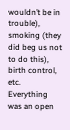wouldn’t be in trouble), smoking (they did beg us not to do this), birth control, etc.  Everything was an open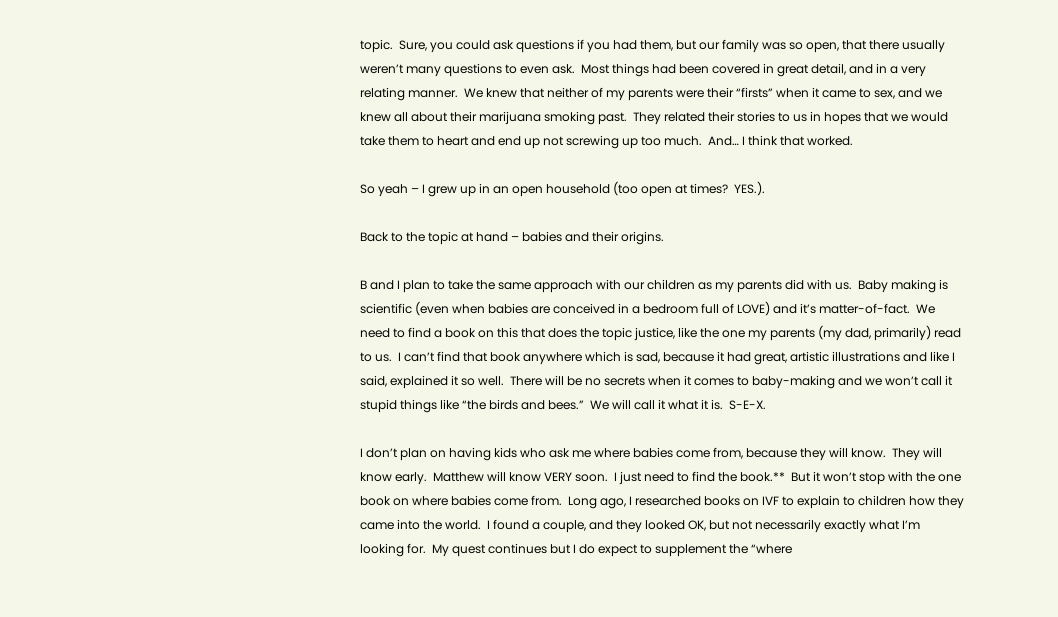topic.  Sure, you could ask questions if you had them, but our family was so open, that there usually weren’t many questions to even ask.  Most things had been covered in great detail, and in a very relating manner.  We knew that neither of my parents were their “firsts” when it came to sex, and we knew all about their marijuana smoking past.  They related their stories to us in hopes that we would take them to heart and end up not screwing up too much.  And… I think that worked.

So yeah – I grew up in an open household (too open at times?  YES.).

Back to the topic at hand – babies and their origins.

B and I plan to take the same approach with our children as my parents did with us.  Baby making is scientific (even when babies are conceived in a bedroom full of LOVE) and it’s matter-of-fact.  We need to find a book on this that does the topic justice, like the one my parents (my dad, primarily) read to us.  I can’t find that book anywhere which is sad, because it had great, artistic illustrations and like I said, explained it so well.  There will be no secrets when it comes to baby-making and we won’t call it stupid things like “the birds and bees.”  We will call it what it is.  S-E-X.

I don’t plan on having kids who ask me where babies come from, because they will know.  They will know early.  Matthew will know VERY soon.  I just need to find the book.**  But it won’t stop with the one book on where babies come from.  Long ago, I researched books on IVF to explain to children how they came into the world.  I found a couple, and they looked OK, but not necessarily exactly what I’m looking for.  My quest continues but I do expect to supplement the “where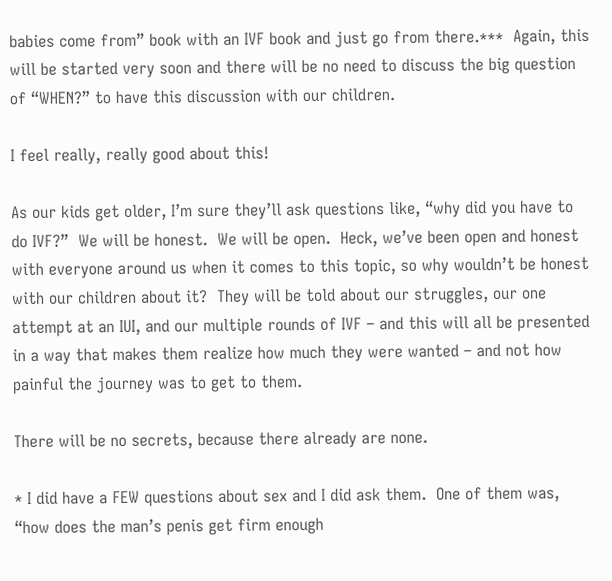babies come from” book with an IVF book and just go from there.***  Again, this will be started very soon and there will be no need to discuss the big question of “WHEN?” to have this discussion with our children.

I feel really, really good about this!

As our kids get older, I’m sure they’ll ask questions like, “why did you have to do IVF?”  We will be honest.  We will be open.  Heck, we’ve been open and honest with everyone around us when it comes to this topic, so why wouldn’t be honest with our children about it?  They will be told about our struggles, our one attempt at an IUI, and our multiple rounds of IVF – and this will all be presented in a way that makes them realize how much they were wanted – and not how painful the journey was to get to them.

There will be no secrets, because there already are none.

* I did have a FEW questions about sex and I did ask them.  One of them was, “how does the man’s penis get firm enough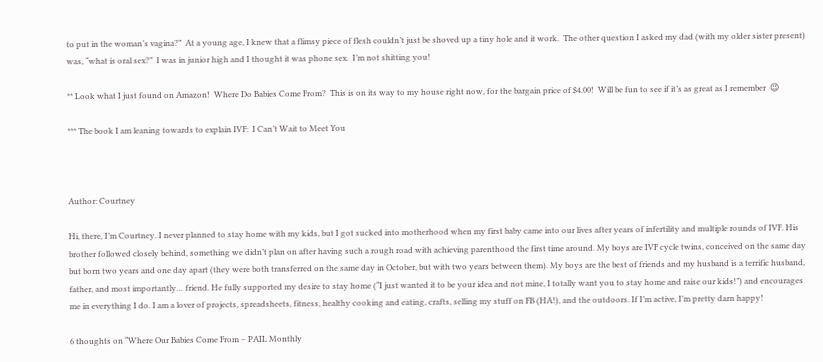to put in the woman’s vagina?”  At a young age, I knew that a flimsy piece of flesh couldn’t just be shoved up a tiny hole and it work.  The other question I asked my dad (with my older sister present) was, “what is oral sex?”  I was in junior high and I thought it was phone sex.  I’m not shitting you!

** Look what I just found on Amazon!  Where Do Babies Come From?  This is on its way to my house right now, for the bargain price of $4.00!  Will be fun to see if it’s as great as I remember  😉

*** The book I am leaning towards to explain IVF:  I Can’t Wait to Meet You



Author: Courtney

Hi, there, I’m Courtney. I never planned to stay home with my kids, but I got sucked into motherhood when my first baby came into our lives after years of infertility and multiple rounds of IVF. His brother followed closely behind, something we didn’t plan on after having such a rough road with achieving parenthood the first time around. My boys are IVF cycle twins, conceived on the same day but born two years and one day apart (they were both transferred on the same day in October, but with two years between them). My boys are the best of friends and my husband is a terrific husband, father, and most importantly… friend. He fully supported my desire to stay home (“I just wanted it to be your idea and not mine, I totally want you to stay home and raise our kids!”) and encourages me in everything I do. I am a lover of projects, spreadsheets, fitness, healthy cooking and eating, crafts, selling my stuff on FB (HA!), and the outdoors. If I’m active, I’m pretty darn happy!

6 thoughts on “Where Our Babies Come From – PAIL Monthly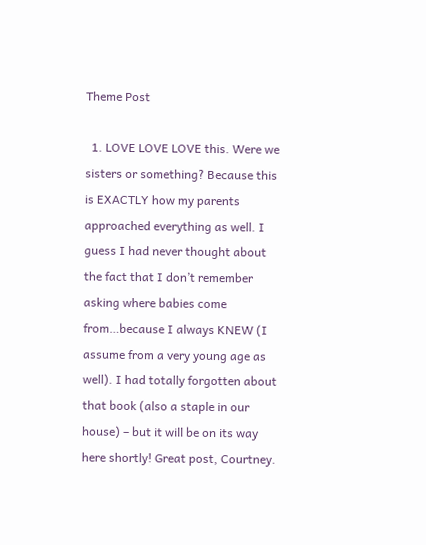Theme Post

  1. LOVE LOVE LOVE this. Were we sisters or something? Because this is EXACTLY how my parents approached everything as well. I guess I had never thought about the fact that I don’t remember asking where babies come from…because I always KNEW (I assume from a very young age as well). I had totally forgotten about that book (also a staple in our house) – but it will be on its way here shortly! Great post, Courtney.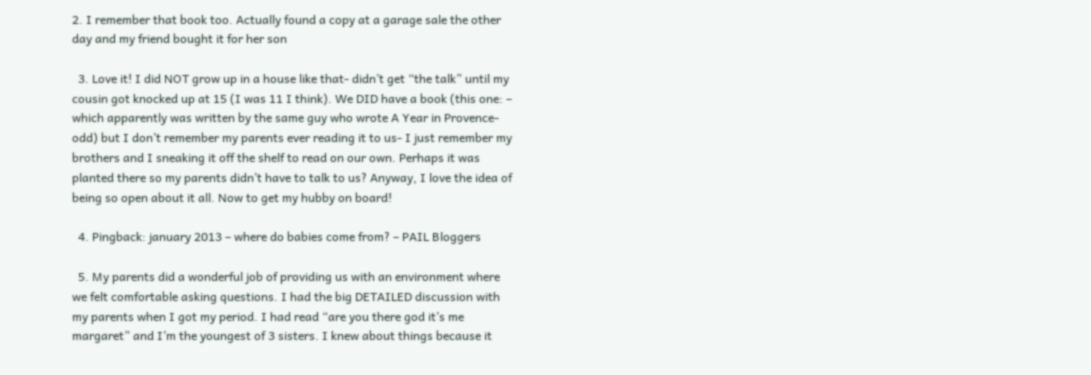2. I remember that book too. Actually found a copy at a garage sale the other day and my friend bought it for her son

  3. Love it! I did NOT grow up in a house like that- didn’t get “the talk” until my cousin got knocked up at 15 (I was 11 I think). We DID have a book (this one: – which apparently was written by the same guy who wrote A Year in Provence- odd) but I don’t remember my parents ever reading it to us- I just remember my brothers and I sneaking it off the shelf to read on our own. Perhaps it was planted there so my parents didn’t have to talk to us? Anyway, I love the idea of being so open about it all. Now to get my hubby on board!

  4. Pingback: january 2013 – where do babies come from? – PAIL Bloggers

  5. My parents did a wonderful job of providing us with an environment where we felt comfortable asking questions. I had the big DETAILED discussion with my parents when I got my period. I had read “are you there god it’s me margaret” and I’m the youngest of 3 sisters. I knew about things because it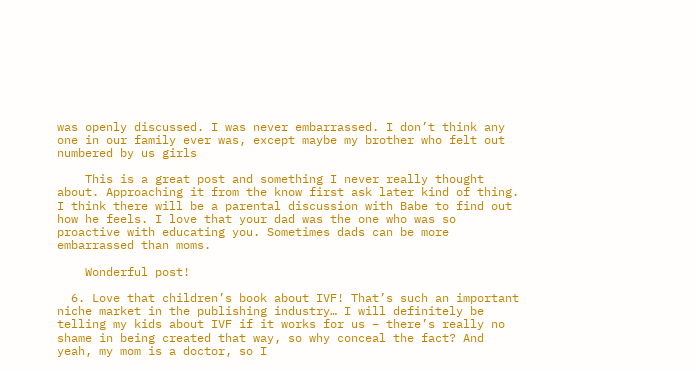was openly discussed. I was never embarrassed. I don’t think any one in our family ever was, except maybe my brother who felt out numbered by us girls

    This is a great post and something I never really thought about. Approaching it from the know first ask later kind of thing. I think there will be a parental discussion with Babe to find out how he feels. I love that your dad was the one who was so proactive with educating you. Sometimes dads can be more embarrassed than moms.

    Wonderful post!

  6. Love that children’s book about IVF! That’s such an important niche market in the publishing industry… I will definitely be telling my kids about IVF if it works for us – there’s really no shame in being created that way, so why conceal the fact? And yeah, my mom is a doctor, so I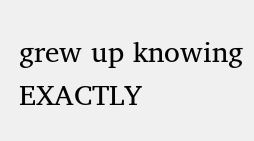grew up knowing EXACTLY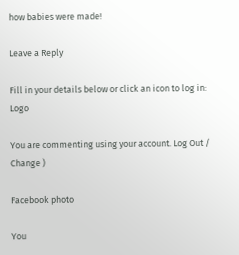how babies were made!

Leave a Reply

Fill in your details below or click an icon to log in: Logo

You are commenting using your account. Log Out /  Change )

Facebook photo

You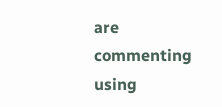are commenting using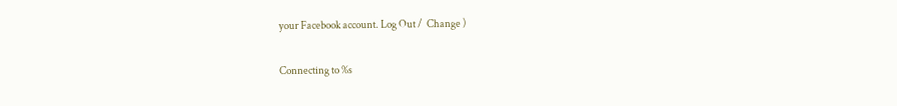your Facebook account. Log Out /  Change )

Connecting to %s